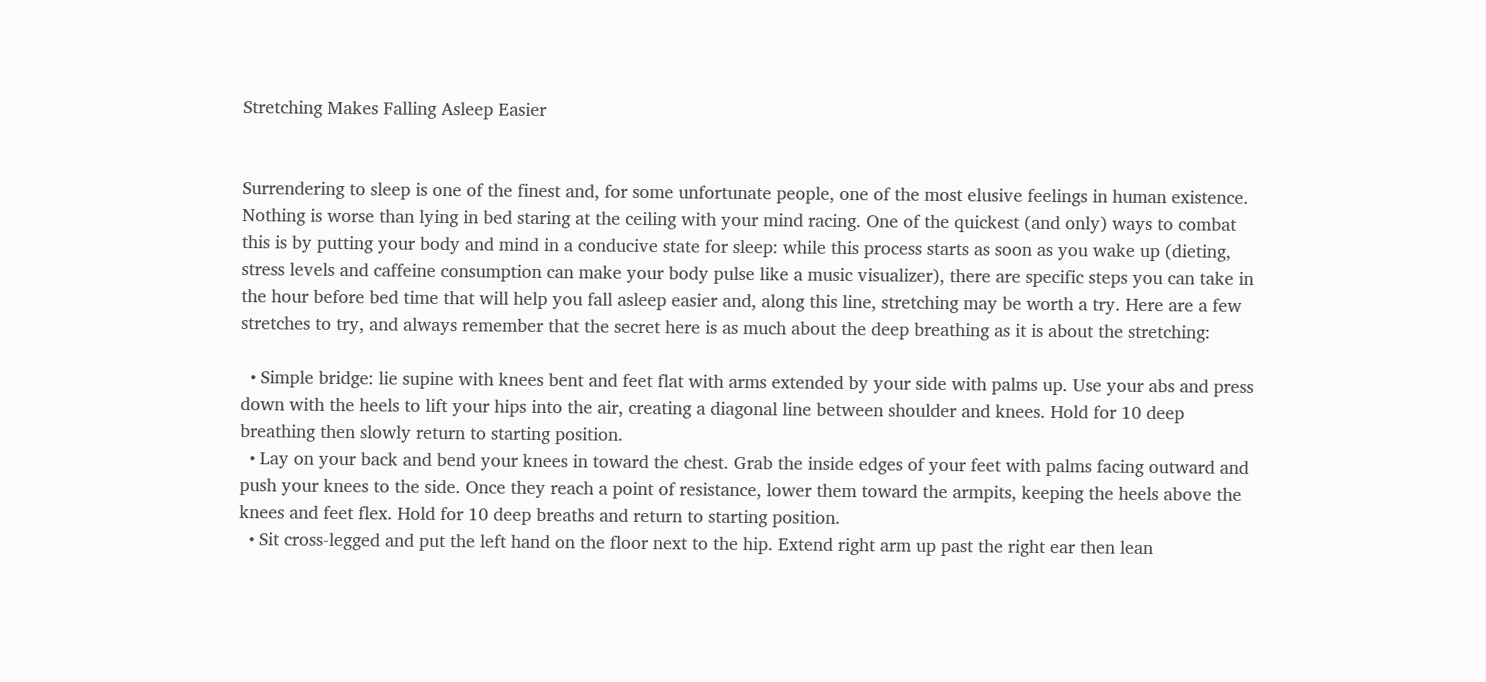Stretching Makes Falling Asleep Easier


Surrendering to sleep is one of the finest and, for some unfortunate people, one of the most elusive feelings in human existence. Nothing is worse than lying in bed staring at the ceiling with your mind racing. One of the quickest (and only) ways to combat this is by putting your body and mind in a conducive state for sleep: while this process starts as soon as you wake up (dieting, stress levels and caffeine consumption can make your body pulse like a music visualizer), there are specific steps you can take in the hour before bed time that will help you fall asleep easier and, along this line, stretching may be worth a try. Here are a few stretches to try, and always remember that the secret here is as much about the deep breathing as it is about the stretching:

  • Simple bridge: lie supine with knees bent and feet flat with arms extended by your side with palms up. Use your abs and press down with the heels to lift your hips into the air, creating a diagonal line between shoulder and knees. Hold for 10 deep breathing then slowly return to starting position.
  • Lay on your back and bend your knees in toward the chest. Grab the inside edges of your feet with palms facing outward and push your knees to the side. Once they reach a point of resistance, lower them toward the armpits, keeping the heels above the knees and feet flex. Hold for 10 deep breaths and return to starting position.
  • Sit cross-legged and put the left hand on the floor next to the hip. Extend right arm up past the right ear then lean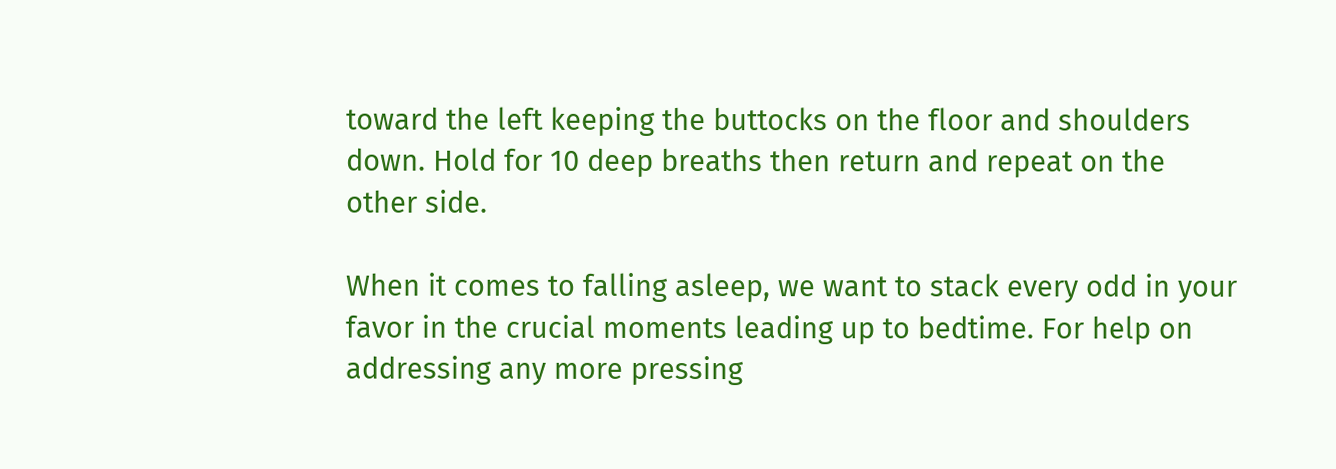toward the left keeping the buttocks on the floor and shoulders down. Hold for 10 deep breaths then return and repeat on the other side.

When it comes to falling asleep, we want to stack every odd in your favor in the crucial moments leading up to bedtime. For help on addressing any more pressing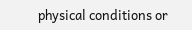physical conditions or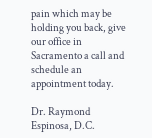pain which may be holding you back, give our office in Sacramento a call and schedule an appointment today.

Dr. Raymond Espinosa, D.C.